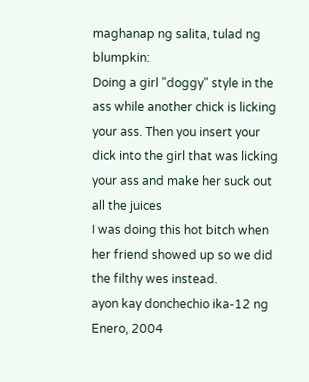maghanap ng salita, tulad ng blumpkin:
Doing a girl "doggy" style in the ass while another chick is licking your ass. Then you insert your dick into the girl that was licking your ass and make her suck out all the juices
I was doing this hot bitch when her friend showed up so we did the filthy wes instead.
ayon kay donchechio ika-12 ng Enero, 2004